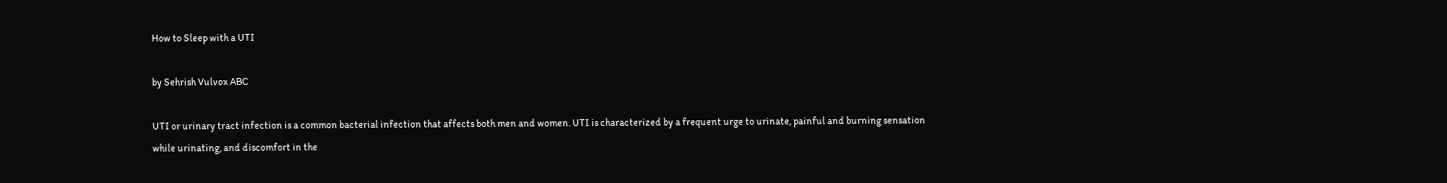How to Sleep with a UTI

by Sehrish Vulvox ABC

UTI or urinary tract infection is a common bacterial infection that affects both men and women. UTI is characterized by a frequent urge to urinate, painful and burning sensation while urinating, and discomfort in the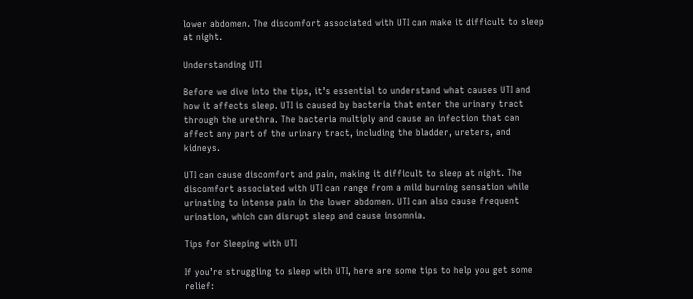lower abdomen. The discomfort associated with UTI can make it difficult to sleep at night.

Understanding UTI

Before we dive into the tips, it’s essential to understand what causes UTI and how it affects sleep. UTI is caused by bacteria that enter the urinary tract through the urethra. The bacteria multiply and cause an infection that can affect any part of the urinary tract, including the bladder, ureters, and kidneys.

UTI can cause discomfort and pain, making it difficult to sleep at night. The discomfort associated with UTI can range from a mild burning sensation while urinating to intense pain in the lower abdomen. UTI can also cause frequent urination, which can disrupt sleep and cause insomnia.

Tips for Sleeping with UTI

If you’re struggling to sleep with UTI, here are some tips to help you get some relief: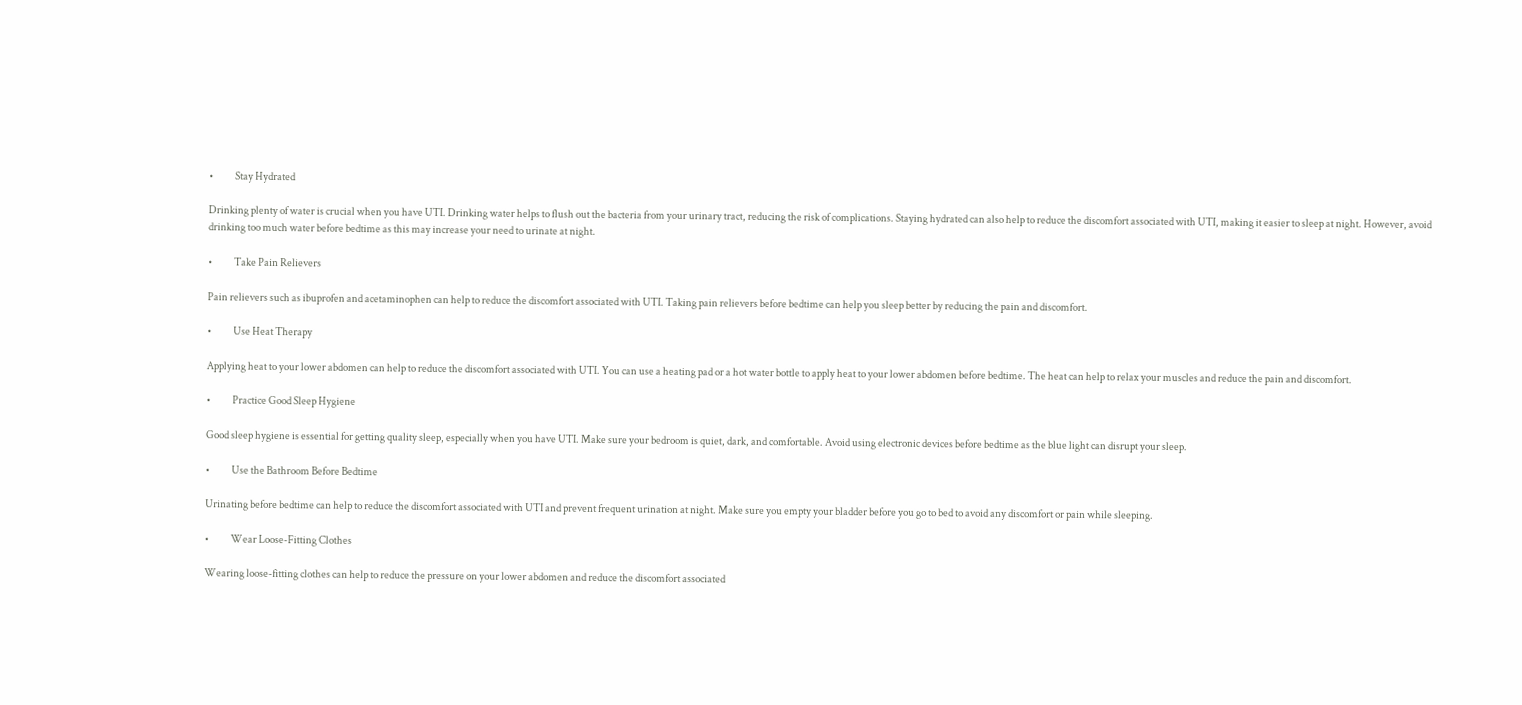•           Stay Hydrated

Drinking plenty of water is crucial when you have UTI. Drinking water helps to flush out the bacteria from your urinary tract, reducing the risk of complications. Staying hydrated can also help to reduce the discomfort associated with UTI, making it easier to sleep at night. However, avoid drinking too much water before bedtime as this may increase your need to urinate at night.

•           Take Pain Relievers

Pain relievers such as ibuprofen and acetaminophen can help to reduce the discomfort associated with UTI. Taking pain relievers before bedtime can help you sleep better by reducing the pain and discomfort.

•           Use Heat Therapy

Applying heat to your lower abdomen can help to reduce the discomfort associated with UTI. You can use a heating pad or a hot water bottle to apply heat to your lower abdomen before bedtime. The heat can help to relax your muscles and reduce the pain and discomfort.

•           Practice Good Sleep Hygiene

Good sleep hygiene is essential for getting quality sleep, especially when you have UTI. Make sure your bedroom is quiet, dark, and comfortable. Avoid using electronic devices before bedtime as the blue light can disrupt your sleep.

•           Use the Bathroom Before Bedtime

Urinating before bedtime can help to reduce the discomfort associated with UTI and prevent frequent urination at night. Make sure you empty your bladder before you go to bed to avoid any discomfort or pain while sleeping.

•           Wear Loose-Fitting Clothes

Wearing loose-fitting clothes can help to reduce the pressure on your lower abdomen and reduce the discomfort associated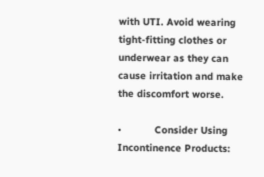with UTI. Avoid wearing tight-fitting clothes or underwear as they can cause irritation and make the discomfort worse.

•           Consider Using Incontinence Products: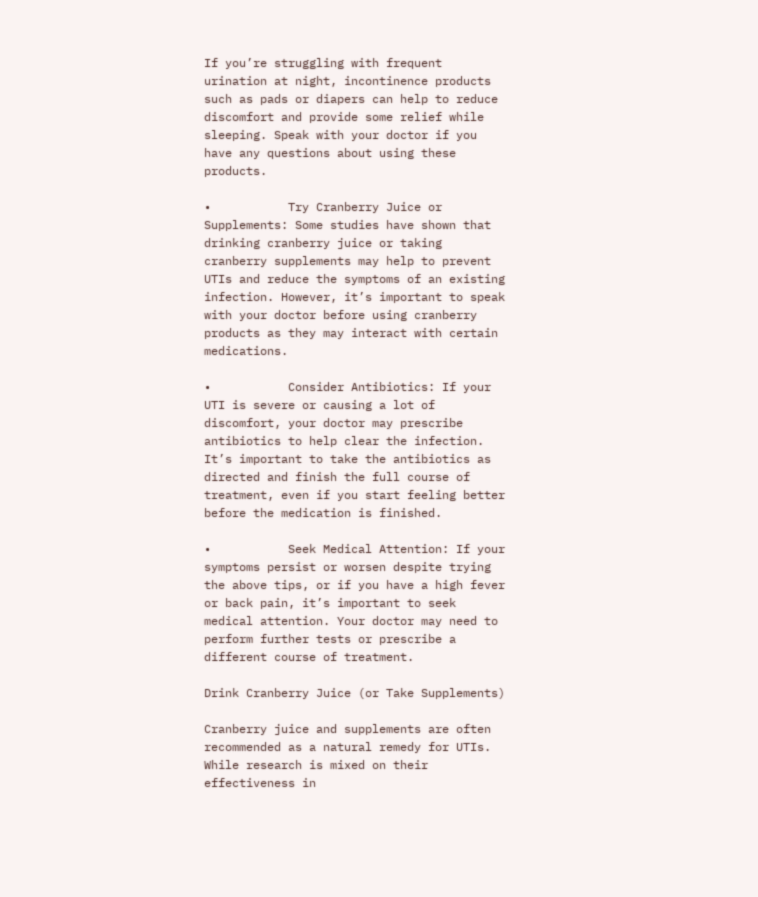If you’re struggling with frequent urination at night, incontinence products such as pads or diapers can help to reduce discomfort and provide some relief while sleeping. Speak with your doctor if you have any questions about using these products.

•           Try Cranberry Juice or Supplements: Some studies have shown that drinking cranberry juice or taking cranberry supplements may help to prevent UTIs and reduce the symptoms of an existing infection. However, it’s important to speak with your doctor before using cranberry products as they may interact with certain medications.

•           Consider Antibiotics: If your UTI is severe or causing a lot of discomfort, your doctor may prescribe antibiotics to help clear the infection. It’s important to take the antibiotics as directed and finish the full course of treatment, even if you start feeling better before the medication is finished.

•           Seek Medical Attention: If your symptoms persist or worsen despite trying the above tips, or if you have a high fever or back pain, it’s important to seek medical attention. Your doctor may need to perform further tests or prescribe a different course of treatment.

Drink Cranberry Juice (or Take Supplements)

Cranberry juice and supplements are often recommended as a natural remedy for UTIs. While research is mixed on their effectiveness in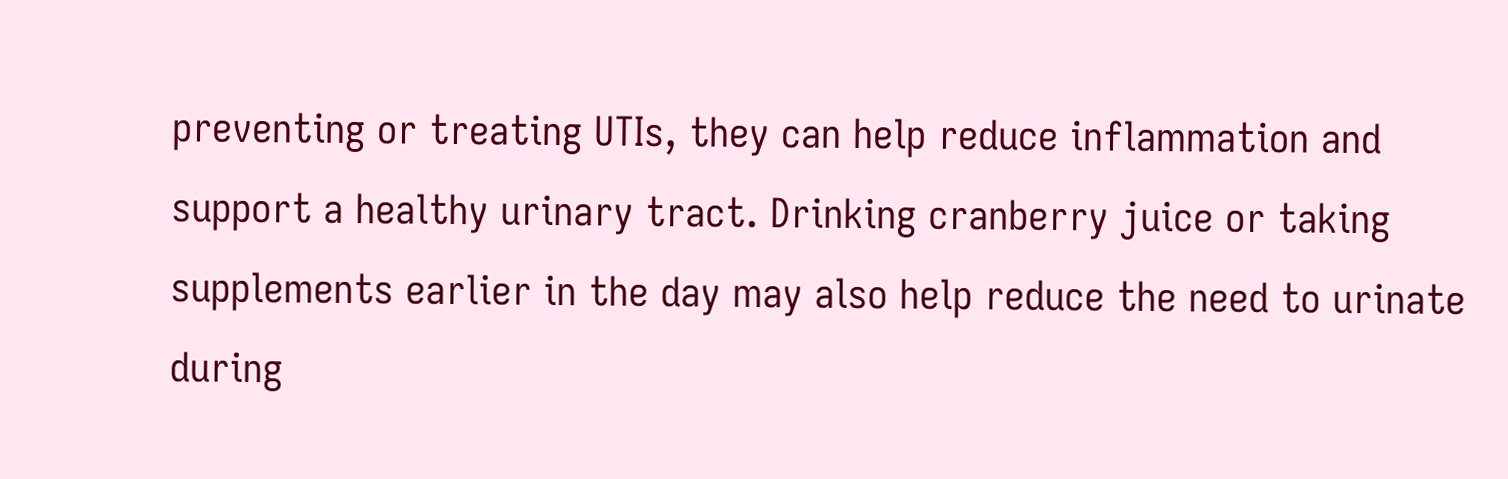preventing or treating UTIs, they can help reduce inflammation and support a healthy urinary tract. Drinking cranberry juice or taking supplements earlier in the day may also help reduce the need to urinate during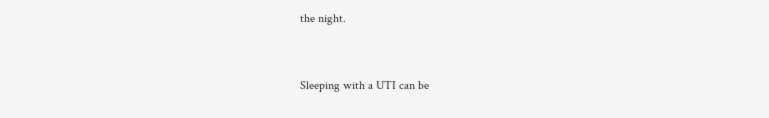the night.


Sleeping with a UTI can be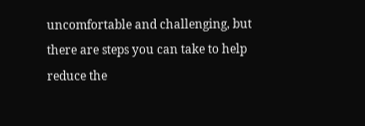uncomfortable and challenging, but there are steps you can take to help reduce the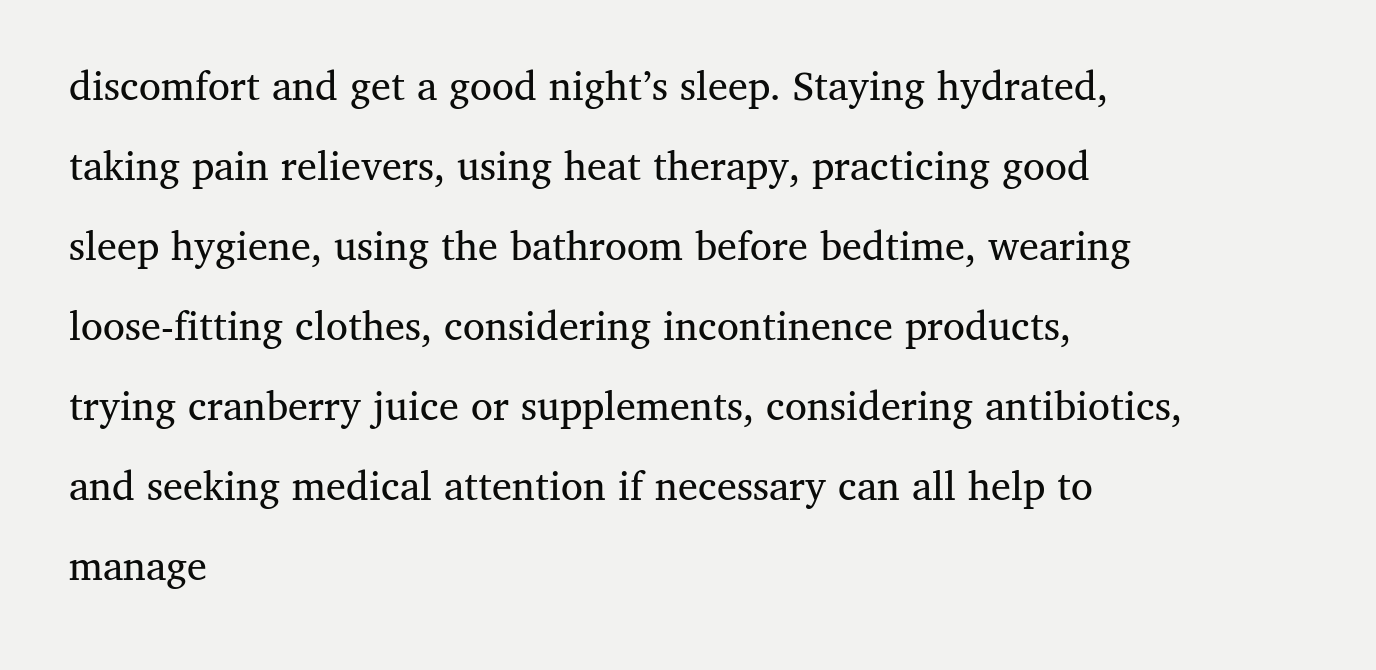discomfort and get a good night’s sleep. Staying hydrated, taking pain relievers, using heat therapy, practicing good sleep hygiene, using the bathroom before bedtime, wearing loose-fitting clothes, considering incontinence products, trying cranberry juice or supplements, considering antibiotics, and seeking medical attention if necessary can all help to manage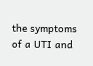the symptoms of a UTI and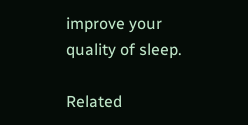improve your quality of sleep.

Related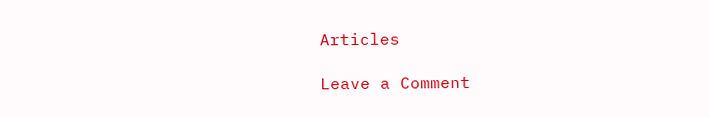Articles

Leave a Comment